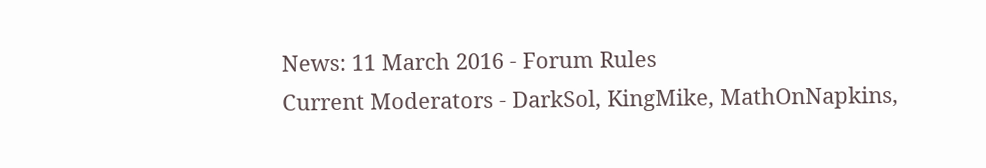News: 11 March 2016 - Forum Rules
Current Moderators - DarkSol, KingMike, MathOnNapkins,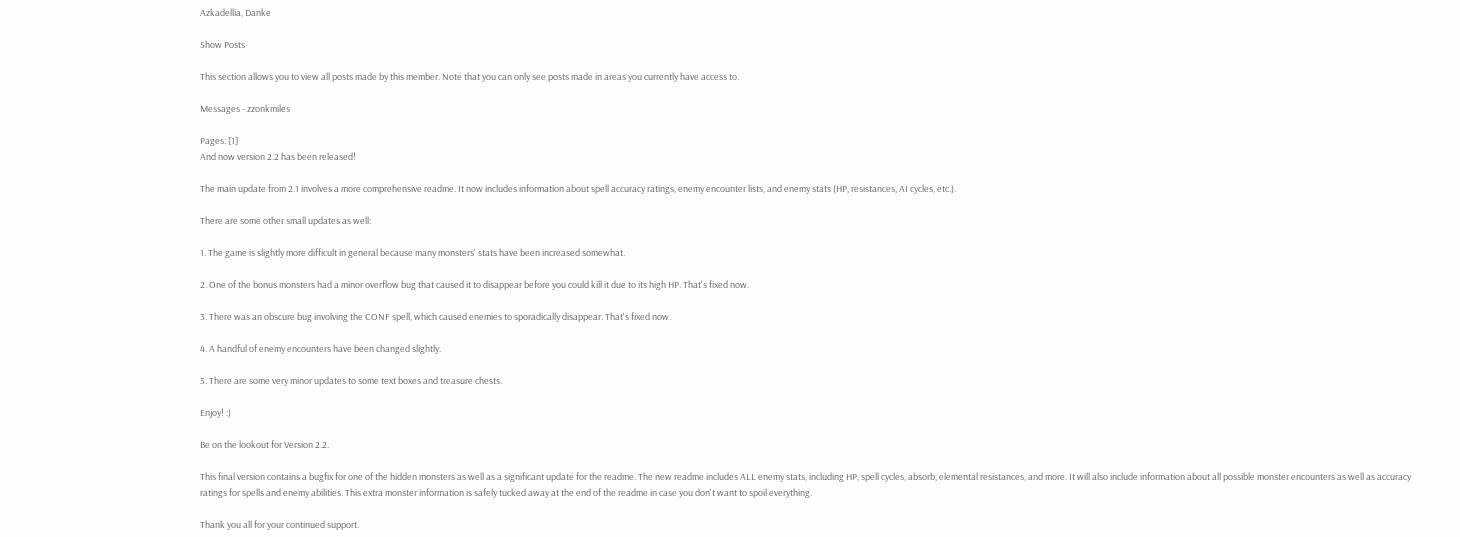Azkadellia, Danke

Show Posts

This section allows you to view all posts made by this member. Note that you can only see posts made in areas you currently have access to.

Messages - zzonkmiles

Pages: [1]
And now version 2.2 has been released!

The main update from 2.1 involves a more comprehensive readme. It now includes information about spell accuracy ratings, enemy encounter lists, and enemy stats (HP, resistances, AI cycles, etc.).

There are some other small updates as well:

1. The game is slightly more difficult in general because many monsters' stats have been increased somewhat.

2. One of the bonus monsters had a minor overflow bug that caused it to disappear before you could kill it due to its high HP. That's fixed now.

3. There was an obscure bug involving the CONF spell, which caused enemies to sporadically disappear. That's fixed now.

4. A handful of enemy encounters have been changed slightly.

5. There are some very minor updates to some text boxes and treasure chests.

Enjoy! :)

Be on the lookout for Version 2.2.

This final version contains a bugfix for one of the hidden monsters as well as a significant update for the readme. The new readme includes ALL enemy stats, including HP, spell cycles, absorb, elemental resistances, and more. It will also include information about all possible monster encounters as well as accuracy ratings for spells and enemy abilities. This extra monster information is safely tucked away at the end of the readme in case you don't want to spoil everything.

Thank you all for your continued support.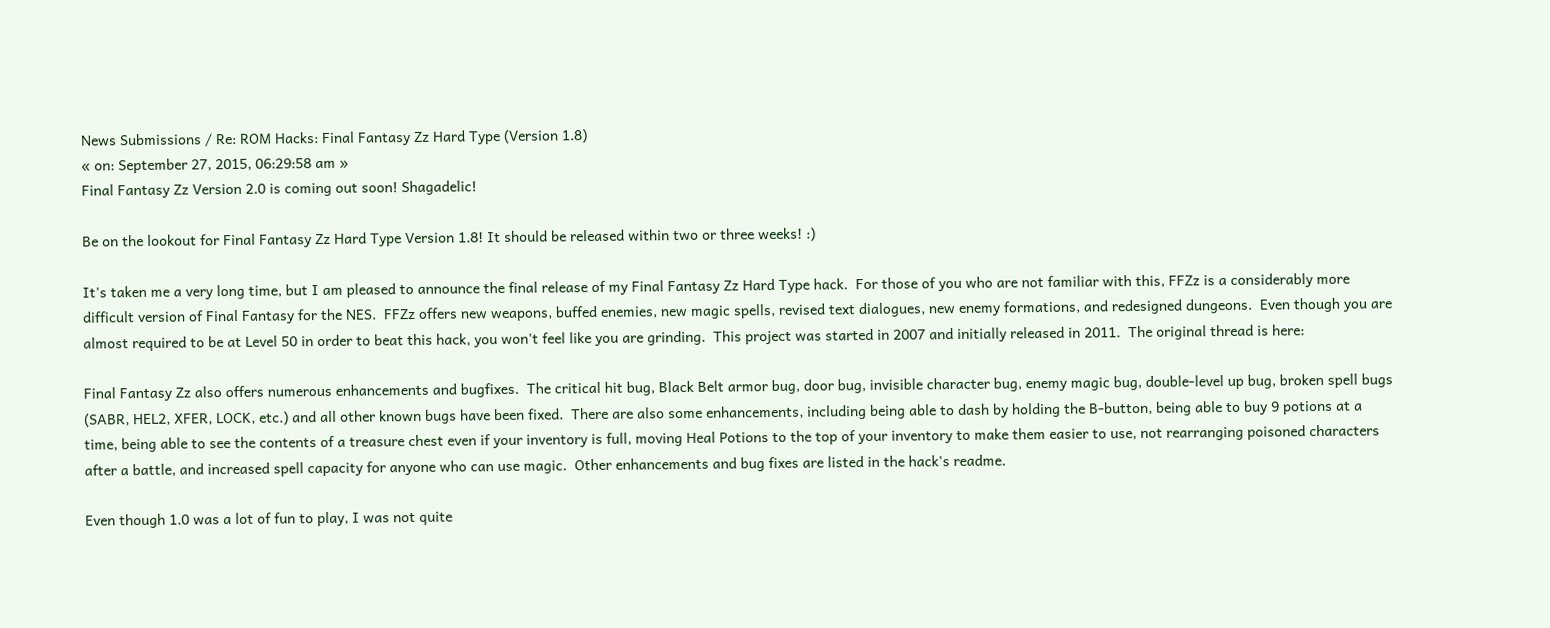News Submissions / Re: ROM Hacks: Final Fantasy Zz Hard Type (Version 1.8)
« on: September 27, 2015, 06:29:58 am »
Final Fantasy Zz Version 2.0 is coming out soon! Shagadelic!

Be on the lookout for Final Fantasy Zz Hard Type Version 1.8! It should be released within two or three weeks! :)

It's taken me a very long time, but I am pleased to announce the final release of my Final Fantasy Zz Hard Type hack.  For those of you who are not familiar with this, FFZz is a considerably more difficult version of Final Fantasy for the NES.  FFZz offers new weapons, buffed enemies, new magic spells, revised text dialogues, new enemy formations, and redesigned dungeons.  Even though you are almost required to be at Level 50 in order to beat this hack, you won't feel like you are grinding.  This project was started in 2007 and initially released in 2011.  The original thread is here:

Final Fantasy Zz also offers numerous enhancements and bugfixes.  The critical hit bug, Black Belt armor bug, door bug, invisible character bug, enemy magic bug, double-level up bug, broken spell bugs (SABR, HEL2, XFER, LOCK, etc.) and all other known bugs have been fixed.  There are also some enhancements, including being able to dash by holding the B-button, being able to buy 9 potions at a time, being able to see the contents of a treasure chest even if your inventory is full, moving Heal Potions to the top of your inventory to make them easier to use, not rearranging poisoned characters after a battle, and increased spell capacity for anyone who can use magic.  Other enhancements and bug fixes are listed in the hack's readme.

Even though 1.0 was a lot of fun to play, I was not quite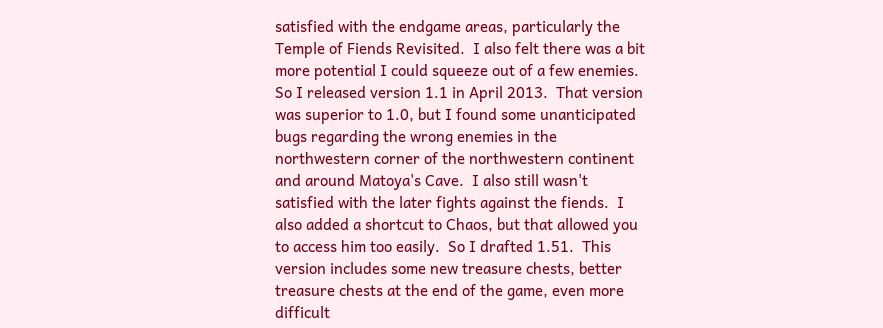satisfied with the endgame areas, particularly the Temple of Fiends Revisited.  I also felt there was a bit more potential I could squeeze out of a few enemies.  So I released version 1.1 in April 2013.  That version was superior to 1.0, but I found some unanticipated bugs regarding the wrong enemies in the northwestern corner of the northwestern continent and around Matoya's Cave.  I also still wasn't satisfied with the later fights against the fiends.  I also added a shortcut to Chaos, but that allowed you to access him too easily.  So I drafted 1.51.  This version includes some new treasure chests, better treasure chests at the end of the game, even more difficult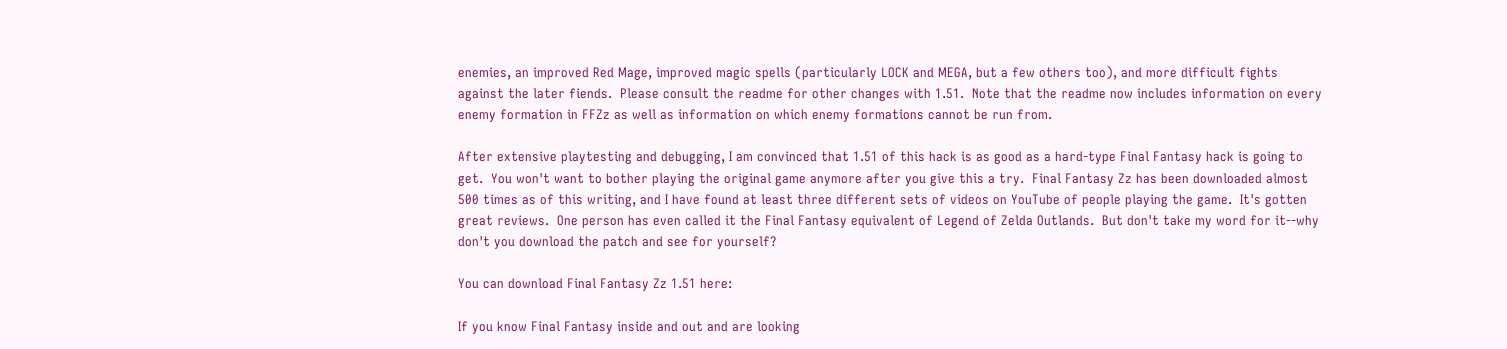enemies, an improved Red Mage, improved magic spells (particularly LOCK and MEGA, but a few others too), and more difficult fights against the later fiends.  Please consult the readme for other changes with 1.51.  Note that the readme now includes information on every enemy formation in FFZz as well as information on which enemy formations cannot be run from.

After extensive playtesting and debugging, I am convinced that 1.51 of this hack is as good as a hard-type Final Fantasy hack is going to get.  You won't want to bother playing the original game anymore after you give this a try.  Final Fantasy Zz has been downloaded almost 500 times as of this writing, and I have found at least three different sets of videos on YouTube of people playing the game.  It's gotten great reviews.  One person has even called it the Final Fantasy equivalent of Legend of Zelda Outlands.  But don't take my word for it--why don't you download the patch and see for yourself?

You can download Final Fantasy Zz 1.51 here:

If you know Final Fantasy inside and out and are looking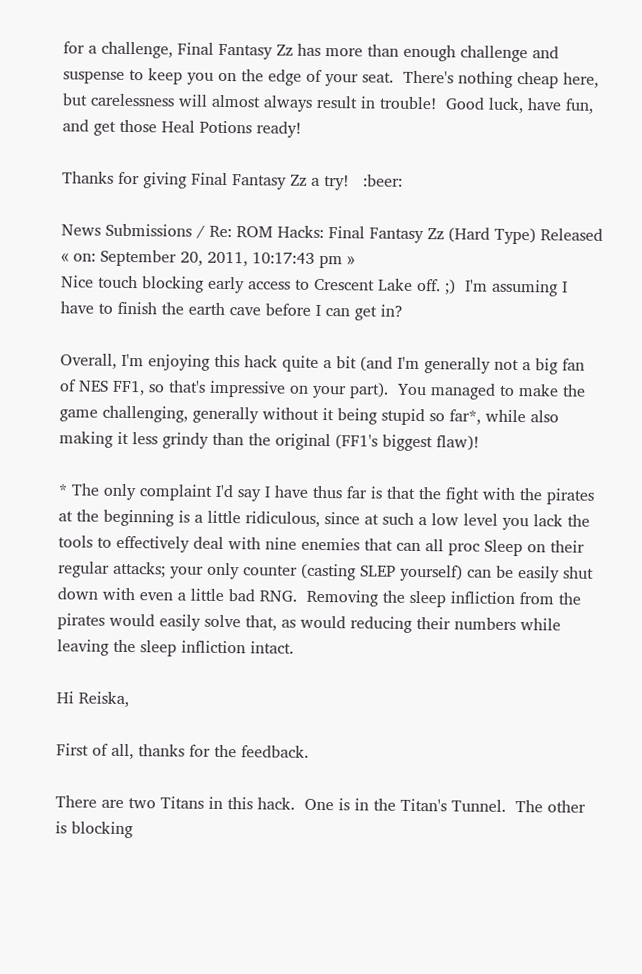for a challenge, Final Fantasy Zz has more than enough challenge and suspense to keep you on the edge of your seat.  There's nothing cheap here, but carelessness will almost always result in trouble!  Good luck, have fun, and get those Heal Potions ready!

Thanks for giving Final Fantasy Zz a try!   :beer:

News Submissions / Re: ROM Hacks: Final Fantasy Zz (Hard Type) Released
« on: September 20, 2011, 10:17:43 pm »
Nice touch blocking early access to Crescent Lake off. ;)  I'm assuming I have to finish the earth cave before I can get in?

Overall, I'm enjoying this hack quite a bit (and I'm generally not a big fan of NES FF1, so that's impressive on your part).  You managed to make the game challenging, generally without it being stupid so far*, while also making it less grindy than the original (FF1's biggest flaw)!

* The only complaint I'd say I have thus far is that the fight with the pirates at the beginning is a little ridiculous, since at such a low level you lack the tools to effectively deal with nine enemies that can all proc Sleep on their regular attacks; your only counter (casting SLEP yourself) can be easily shut down with even a little bad RNG.  Removing the sleep infliction from the pirates would easily solve that, as would reducing their numbers while leaving the sleep infliction intact.

Hi Reiska,

First of all, thanks for the feedback.

There are two Titans in this hack.  One is in the Titan's Tunnel.  The other is blocking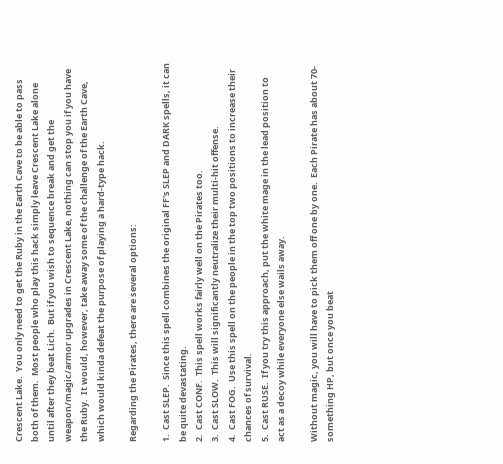Crescent Lake.  You only need to get the Ruby in the Earth Cave to be able to pass both of them.  Most people who play this hack simply leave Crescent Lake alone until after they beat Lich.  But if you wish to sequence break and get the weapon/magic/armor upgrades in Crescent Lake, nothing can stop you if you have the Ruby.  It would, however, take away some of the challenge of the Earth Cave, which would kinda defeat the purpose of playing a hard-type hack.

Regarding the Pirates, there are several options:

1.  Cast SLEP.  Since this spell combines the original FF's SLEP and DARK spells, it can be quite devastating.
2.  Cast CONF.  This spell works fairly well on the Pirates too.
3.  Cast SLOW.  This will significantly neutralize their multi-hit offense.
4.  Cast FOG.  Use this spell on the people in the top two positions to increase their chances of survival.
5.  Cast RUSE.  If you try this approach, put the white mage in the lead position to act as a decoy while everyone else wails away.

Without magic, you will have to pick them off one by one.  Each Pirate has about 70-something HP, but once you beat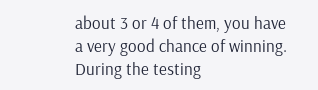about 3 or 4 of them, you have a very good chance of winning.  During the testing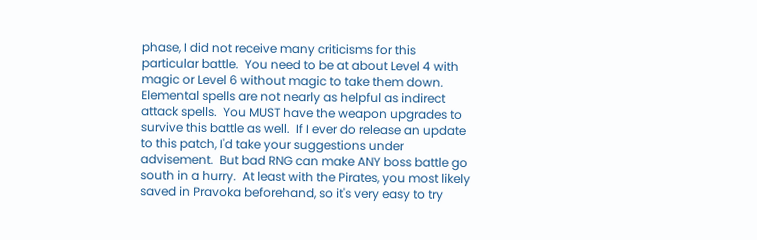phase, I did not receive many criticisms for this particular battle.  You need to be at about Level 4 with magic or Level 6 without magic to take them down.  Elemental spells are not nearly as helpful as indirect attack spells.  You MUST have the weapon upgrades to survive this battle as well.  If I ever do release an update to this patch, I'd take your suggestions under advisement.  But bad RNG can make ANY boss battle go south in a hurry.  At least with the Pirates, you most likely saved in Pravoka beforehand, so it's very easy to try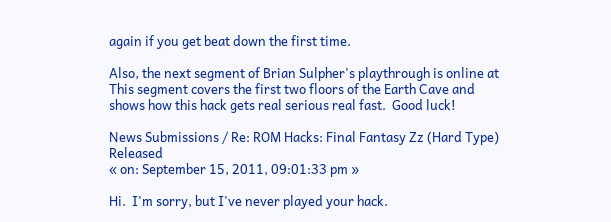again if you get beat down the first time.

Also, the next segment of Brian Sulpher's playthrough is online at  This segment covers the first two floors of the Earth Cave and shows how this hack gets real serious real fast.  Good luck!

News Submissions / Re: ROM Hacks: Final Fantasy Zz (Hard Type) Released
« on: September 15, 2011, 09:01:33 pm »

Hi.  I'm sorry, but I've never played your hack.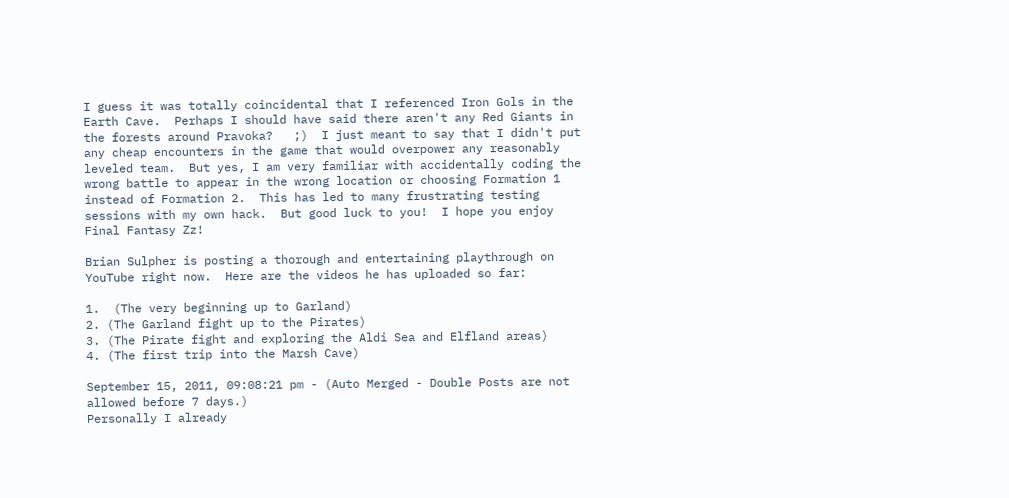I guess it was totally coincidental that I referenced Iron Gols in the Earth Cave.  Perhaps I should have said there aren't any Red Giants in the forests around Pravoka?   ;)  I just meant to say that I didn't put any cheap encounters in the game that would overpower any reasonably leveled team.  But yes, I am very familiar with accidentally coding the wrong battle to appear in the wrong location or choosing Formation 1 instead of Formation 2.  This has led to many frustrating testing sessions with my own hack.  But good luck to you!  I hope you enjoy Final Fantasy Zz!

Brian Sulpher is posting a thorough and entertaining playthrough on YouTube right now.  Here are the videos he has uploaded so far:

1.  (The very beginning up to Garland)
2. (The Garland fight up to the Pirates)
3. (The Pirate fight and exploring the Aldi Sea and Elfland areas)
4. (The first trip into the Marsh Cave)

September 15, 2011, 09:08:21 pm - (Auto Merged - Double Posts are not allowed before 7 days.)
Personally I already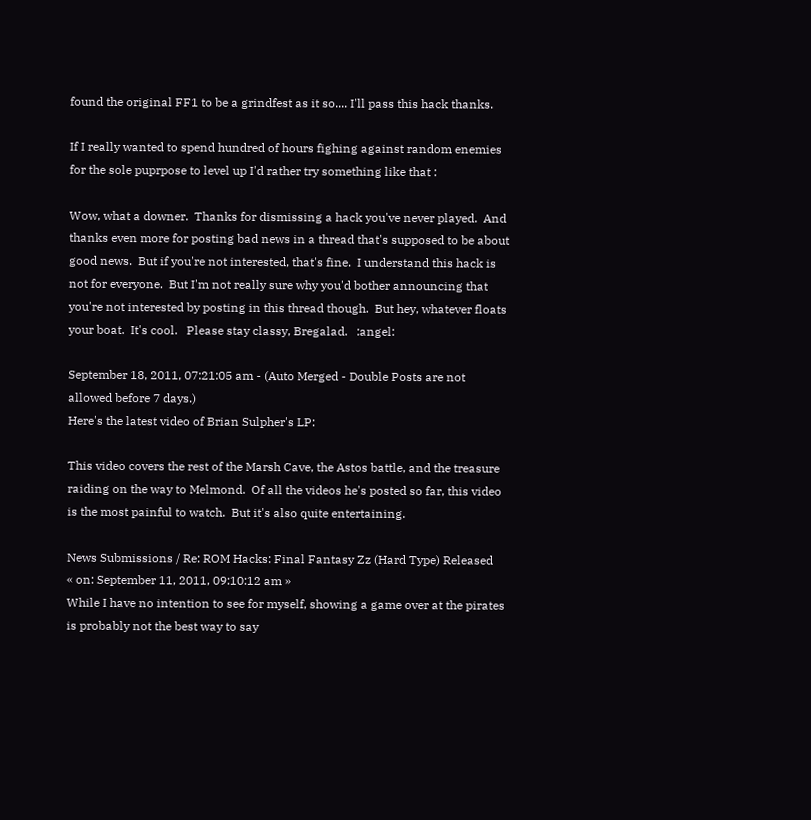found the original FF1 to be a grindfest as it so.... I'll pass this hack thanks.

If I really wanted to spend hundred of hours fighing against random enemies for the sole puprpose to level up I'd rather try something like that :

Wow, what a downer.  Thanks for dismissing a hack you've never played.  And thanks even more for posting bad news in a thread that's supposed to be about good news.  But if you're not interested, that's fine.  I understand this hack is not for everyone.  But I'm not really sure why you'd bother announcing that you're not interested by posting in this thread though.  But hey, whatever floats your boat.  It's cool.   Please stay classy, Bregalad.   :angel:

September 18, 2011, 07:21:05 am - (Auto Merged - Double Posts are not allowed before 7 days.)
Here's the latest video of Brian Sulpher's LP:

This video covers the rest of the Marsh Cave, the Astos battle, and the treasure raiding on the way to Melmond.  Of all the videos he's posted so far, this video is the most painful to watch.  But it's also quite entertaining.

News Submissions / Re: ROM Hacks: Final Fantasy Zz (Hard Type) Released
« on: September 11, 2011, 09:10:12 am »
While I have no intention to see for myself, showing a game over at the pirates is probably not the best way to say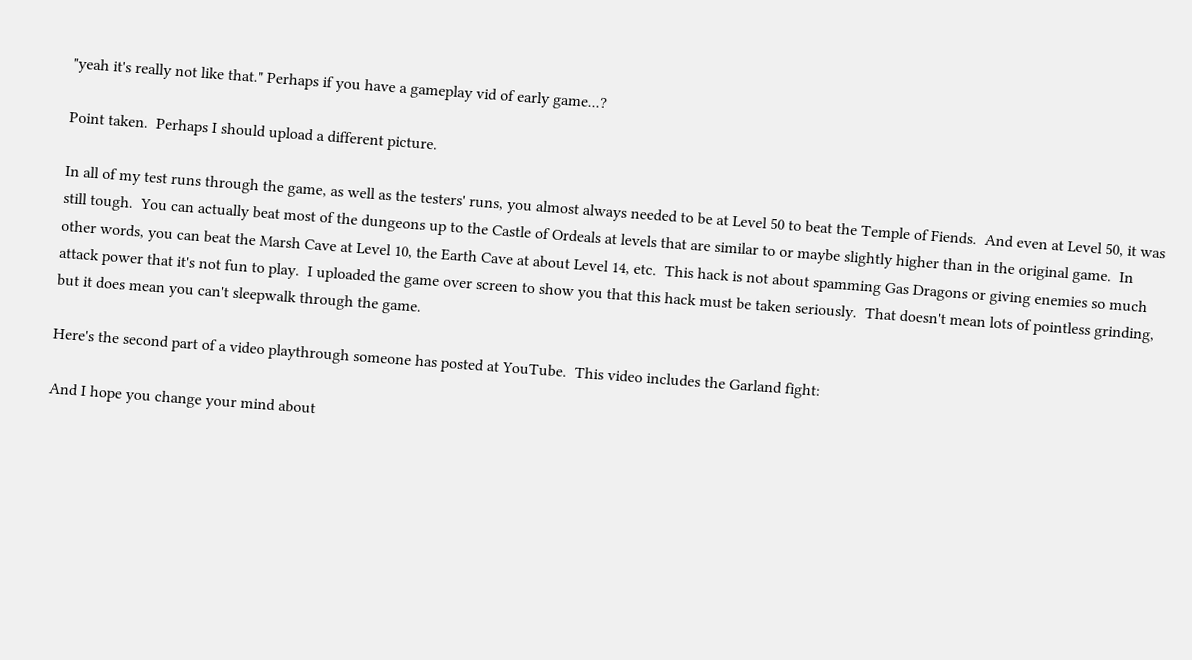"yeah it's really not like that." Perhaps if you have a gameplay vid of early game...?

Point taken.  Perhaps I should upload a different picture.

In all of my test runs through the game, as well as the testers' runs, you almost always needed to be at Level 50 to beat the Temple of Fiends.  And even at Level 50, it was still tough.  You can actually beat most of the dungeons up to the Castle of Ordeals at levels that are similar to or maybe slightly higher than in the original game.  In other words, you can beat the Marsh Cave at Level 10, the Earth Cave at about Level 14, etc.  This hack is not about spamming Gas Dragons or giving enemies so much attack power that it's not fun to play.  I uploaded the game over screen to show you that this hack must be taken seriously.  That doesn't mean lots of pointless grinding, but it does mean you can't sleepwalk through the game.

Here's the second part of a video playthrough someone has posted at YouTube.  This video includes the Garland fight:

And I hope you change your mind about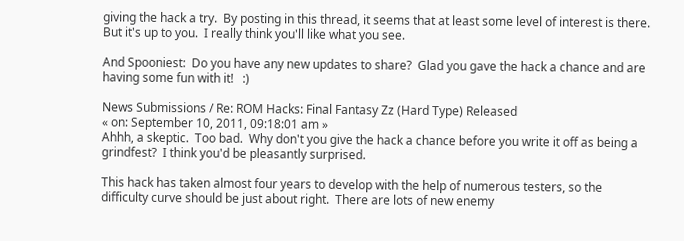giving the hack a try.  By posting in this thread, it seems that at least some level of interest is there.  But it's up to you.  I really think you'll like what you see.

And Spooniest:  Do you have any new updates to share?  Glad you gave the hack a chance and are having some fun with it!   :)

News Submissions / Re: ROM Hacks: Final Fantasy Zz (Hard Type) Released
« on: September 10, 2011, 09:18:01 am »
Ahhh, a skeptic.  Too bad.  Why don't you give the hack a chance before you write it off as being a grindfest?  I think you'd be pleasantly surprised.

This hack has taken almost four years to develop with the help of numerous testers, so the difficulty curve should be just about right.  There are lots of new enemy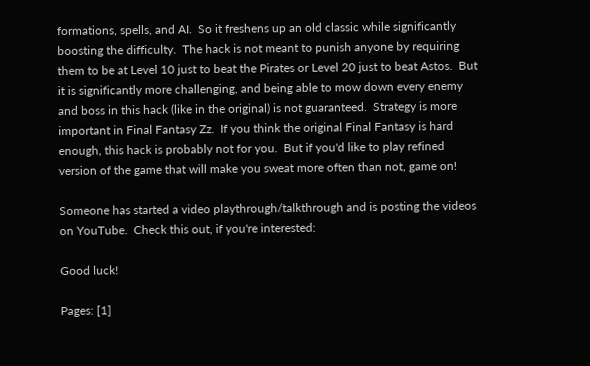formations, spells, and AI.  So it freshens up an old classic while significantly boosting the difficulty.  The hack is not meant to punish anyone by requiring them to be at Level 10 just to beat the Pirates or Level 20 just to beat Astos.  But it is significantly more challenging, and being able to mow down every enemy and boss in this hack (like in the original) is not guaranteed.  Strategy is more important in Final Fantasy Zz.  If you think the original Final Fantasy is hard enough, this hack is probably not for you.  But if you'd like to play refined version of the game that will make you sweat more often than not, game on!

Someone has started a video playthrough/talkthrough and is posting the videos on YouTube.  Check this out, if you're interested:

Good luck!

Pages: [1]